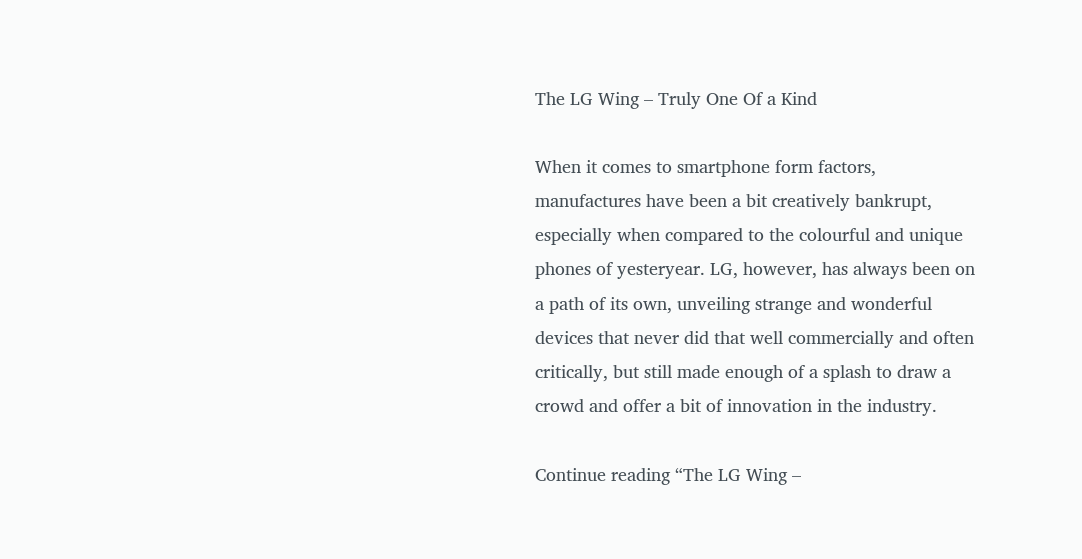The LG Wing – Truly One Of a Kind

When it comes to smartphone form factors, manufactures have been a bit creatively bankrupt, especially when compared to the colourful and unique phones of yesteryear. LG, however, has always been on a path of its own, unveiling strange and wonderful devices that never did that well commercially and often critically, but still made enough of a splash to draw a crowd and offer a bit of innovation in the industry.

Continue reading “The LG Wing –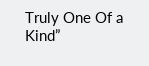Truly One Of a Kind”